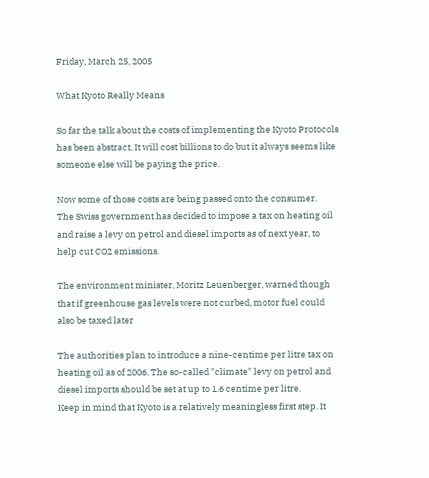Friday, March 25, 2005

What Kyoto Really Means

So far the talk about the costs of implementing the Kyoto Protocols has been abstract. It will cost billions to do but it always seems like someone else will be paying the price.

Now some of those costs are being passed onto the consumer.
The Swiss government has decided to impose a tax on heating oil and raise a levy on petrol and diesel imports as of next year, to help cut CO2 emissions.

The environment minister, Moritz Leuenberger, warned though that if greenhouse gas levels were not curbed, motor fuel could also be taxed later

The authorities plan to introduce a nine-centime per litre tax on heating oil as of 2006. The so-called "climate" levy on petrol and diesel imports should be set at up to 1.6 centime per litre.
Keep in mind that Kyoto is a relatively meaningless first step. It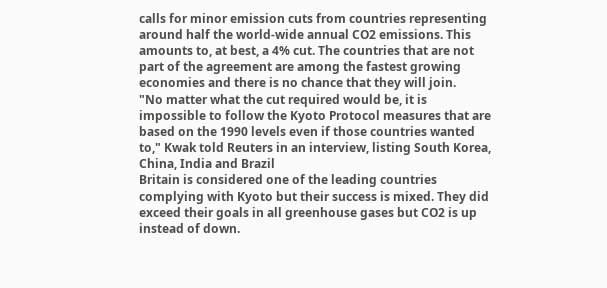calls for minor emission cuts from countries representing around half the world-wide annual CO2 emissions. This amounts to, at best, a 4% cut. The countries that are not part of the agreement are among the fastest growing economies and there is no chance that they will join.
"No matter what the cut required would be, it is impossible to follow the Kyoto Protocol measures that are based on the 1990 levels even if those countries wanted to," Kwak told Reuters in an interview, listing South Korea, China, India and Brazil
Britain is considered one of the leading countries complying with Kyoto but their success is mixed. They did exceed their goals in all greenhouse gases but CO2 is up instead of down.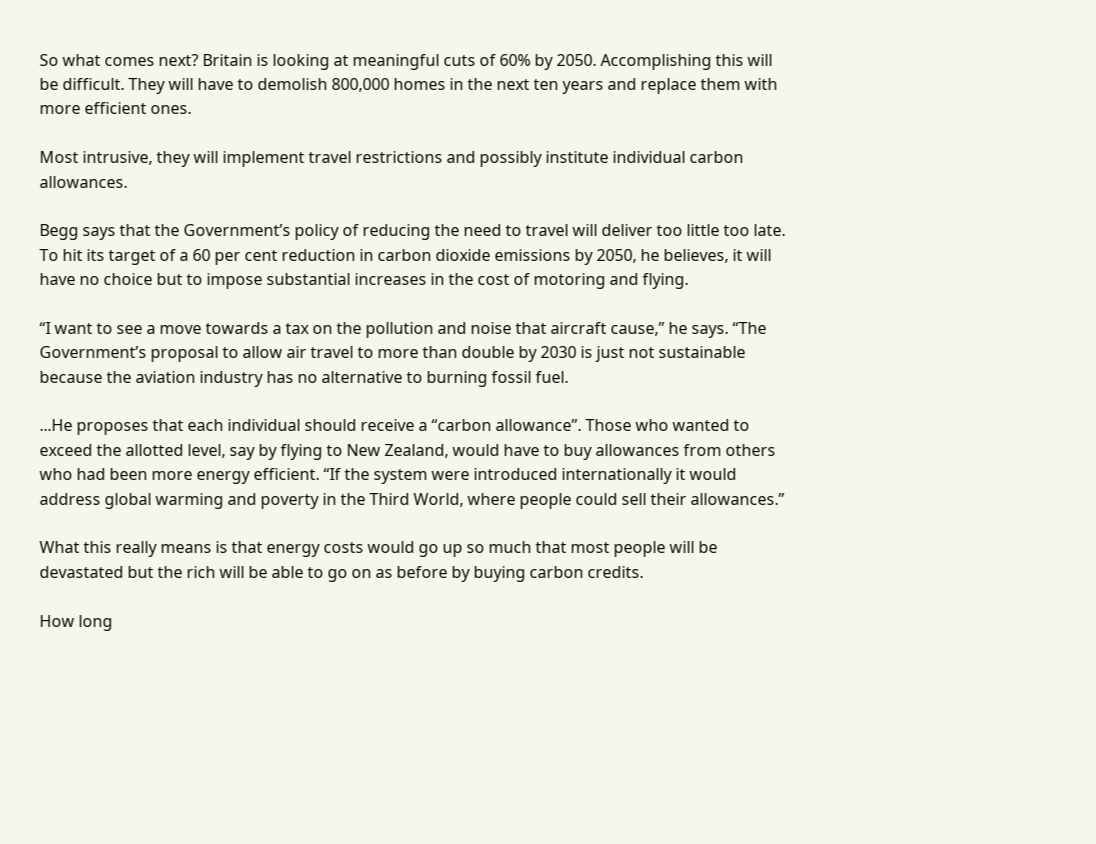So what comes next? Britain is looking at meaningful cuts of 60% by 2050. Accomplishing this will be difficult. They will have to demolish 800,000 homes in the next ten years and replace them with more efficient ones.

Most intrusive, they will implement travel restrictions and possibly institute individual carbon allowances.

Begg says that the Government’s policy of reducing the need to travel will deliver too little too late. To hit its target of a 60 per cent reduction in carbon dioxide emissions by 2050, he believes, it will have no choice but to impose substantial increases in the cost of motoring and flying.

“I want to see a move towards a tax on the pollution and noise that aircraft cause,” he says. “The Government’s proposal to allow air travel to more than double by 2030 is just not sustainable because the aviation industry has no alternative to burning fossil fuel.

...He proposes that each individual should receive a “carbon allowance”. Those who wanted to exceed the allotted level, say by flying to New Zealand, would have to buy allowances from others who had been more energy efficient. “If the system were introduced internationally it would address global warming and poverty in the Third World, where people could sell their allowances.”

What this really means is that energy costs would go up so much that most people will be devastated but the rich will be able to go on as before by buying carbon credits.

How long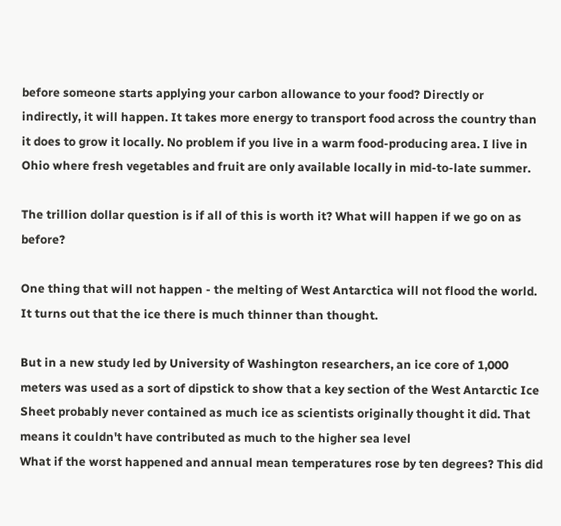before someone starts applying your carbon allowance to your food? Directly or indirectly, it will happen. It takes more energy to transport food across the country than it does to grow it locally. No problem if you live in a warm food-producing area. I live in Ohio where fresh vegetables and fruit are only available locally in mid-to-late summer.

The trillion dollar question is if all of this is worth it? What will happen if we go on as before?

One thing that will not happen - the melting of West Antarctica will not flood the world. It turns out that the ice there is much thinner than thought.

But in a new study led by University of Washington researchers, an ice core of 1,000 meters was used as a sort of dipstick to show that a key section of the West Antarctic Ice Sheet probably never contained as much ice as scientists originally thought it did. That means it couldn't have contributed as much to the higher sea level
What if the worst happened and annual mean temperatures rose by ten degrees? This did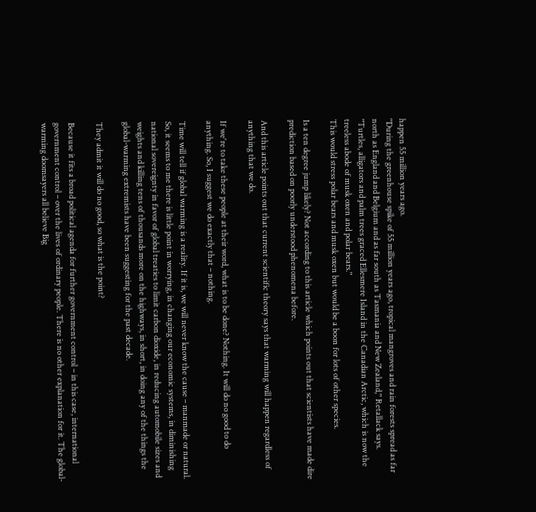happen 55 million years ago.
"During the greenhouse spike of 55 million years ago, tropical mangroves and rain forests spread as far north as England and Belgium and as far south as Tasmania and New Zealand," Retallack says. "Turtles, alligators and palm trees graced Ellesmere Island in the Canadian Arctic, which is now the treeless abode of musk oxen and polar bears."
This would stress polar bears and musk oxen but would be a boon for lots of other species.

Is a ten degree jump likely? Not according to this article which points out that scientists have made dire prediction based on poorly understood phenomena before.

And this article points out that current scientific theory says that warming will happen regardless of anything that we do.

If we're to take these people at their word, what is to be done? Nothing. It will do no good to do anything. So, I suggest we do exactly that – nothing.

Time will tell if global warming is a reality. If it is, we will never know the cause – manmade or natural. So, it seems to me there is little point in worrying, in changing our economic systems, in diminishing national sovereignty in favor of global treaties to limit carbon dioxide, in reducing automobile sizes and weights and killing tens of thousands more on the highways, in short, in doing any of the things the global-warming extremists have been suggesting for the past decade.

They admit it will do no good, so what is the point?

Because it fits a broad political agenda for further government control – in this case, international government control – over the lives of ordinary people. There is no other explanation for it. The global-warming doomsayers all believe Big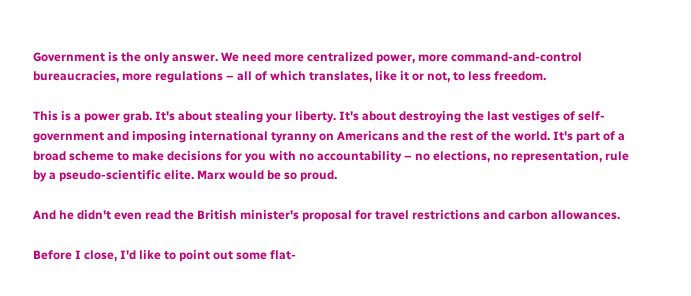Government is the only answer. We need more centralized power, more command-and-control bureaucracies, more regulations – all of which translates, like it or not, to less freedom.

This is a power grab. It's about stealing your liberty. It's about destroying the last vestiges of self-government and imposing international tyranny on Americans and the rest of the world. It's part of a broad scheme to make decisions for you with no accountability – no elections, no representation, rule by a pseudo-scientific elite. Marx would be so proud.

And he didn't even read the British minister's proposal for travel restrictions and carbon allowances.

Before I close, I'd like to point out some flat-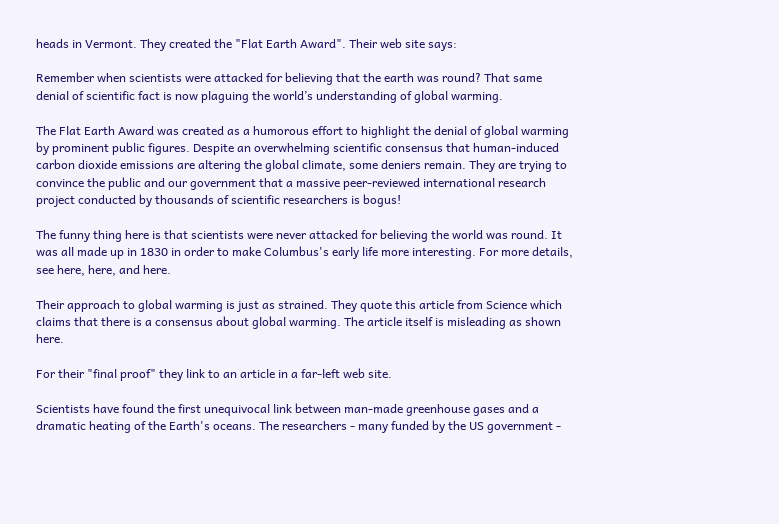heads in Vermont. They created the "Flat Earth Award". Their web site says:

Remember when scientists were attacked for believing that the earth was round? That same denial of scientific fact is now plaguing the world’s understanding of global warming.

The Flat Earth Award was created as a humorous effort to highlight the denial of global warming by prominent public figures. Despite an overwhelming scientific consensus that human-induced carbon dioxide emissions are altering the global climate, some deniers remain. They are trying to convince the public and our government that a massive peer-reviewed international research project conducted by thousands of scientific researchers is bogus!

The funny thing here is that scientists were never attacked for believing the world was round. It was all made up in 1830 in order to make Columbus's early life more interesting. For more details, see here, here, and here.

Their approach to global warming is just as strained. They quote this article from Science which claims that there is a consensus about global warming. The article itself is misleading as shown here.

For their "final proof" they link to an article in a far-left web site.

Scientists have found the first unequivocal link between man-made greenhouse gases and a dramatic heating of the Earth's oceans. The researchers - many funded by the US government -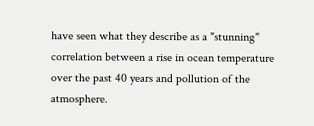have seen what they describe as a "stunning" correlation between a rise in ocean temperature over the past 40 years and pollution of the atmosphere.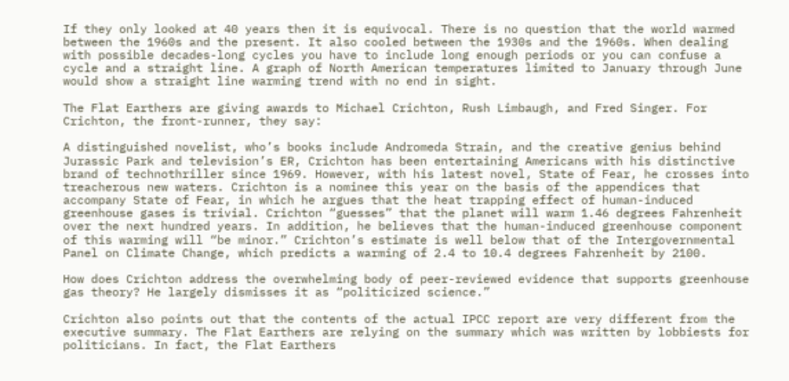If they only looked at 40 years then it is equivocal. There is no question that the world warmed between the 1960s and the present. It also cooled between the 1930s and the 1960s. When dealing with possible decades-long cycles you have to include long enough periods or you can confuse a cycle and a straight line. A graph of North American temperatures limited to January through June would show a straight line warming trend with no end in sight.

The Flat Earthers are giving awards to Michael Crichton, Rush Limbaugh, and Fred Singer. For Crichton, the front-runner, they say:

A distinguished novelist, who’s books include Andromeda Strain, and the creative genius behind Jurassic Park and television’s ER, Crichton has been entertaining Americans with his distinctive brand of technothriller since 1969. However, with his latest novel, State of Fear, he crosses into treacherous new waters. Crichton is a nominee this year on the basis of the appendices that accompany State of Fear, in which he argues that the heat trapping effect of human-induced greenhouse gases is trivial. Crichton “guesses” that the planet will warm 1.46 degrees Fahrenheit over the next hundred years. In addition, he believes that the human-induced greenhouse component of this warming will “be minor.” Crichton’s estimate is well below that of the Intergovernmental Panel on Climate Change, which predicts a warming of 2.4 to 10.4 degrees Fahrenheit by 2100.

How does Crichton address the overwhelming body of peer-reviewed evidence that supports greenhouse gas theory? He largely dismisses it as “politicized science.”

Crichton also points out that the contents of the actual IPCC report are very different from the executive summary. The Flat Earthers are relying on the summary which was written by lobbiests for politicians. In fact, the Flat Earthers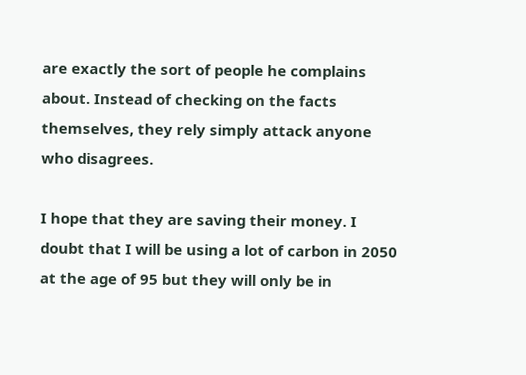are exactly the sort of people he complains about. Instead of checking on the facts themselves, they rely simply attack anyone who disagrees.

I hope that they are saving their money. I doubt that I will be using a lot of carbon in 2050 at the age of 95 but they will only be in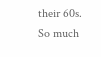their 60s. So much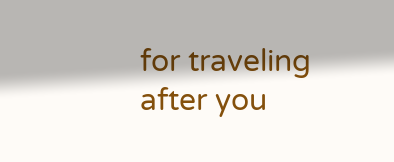for traveling after you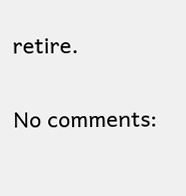retire.

No comments: